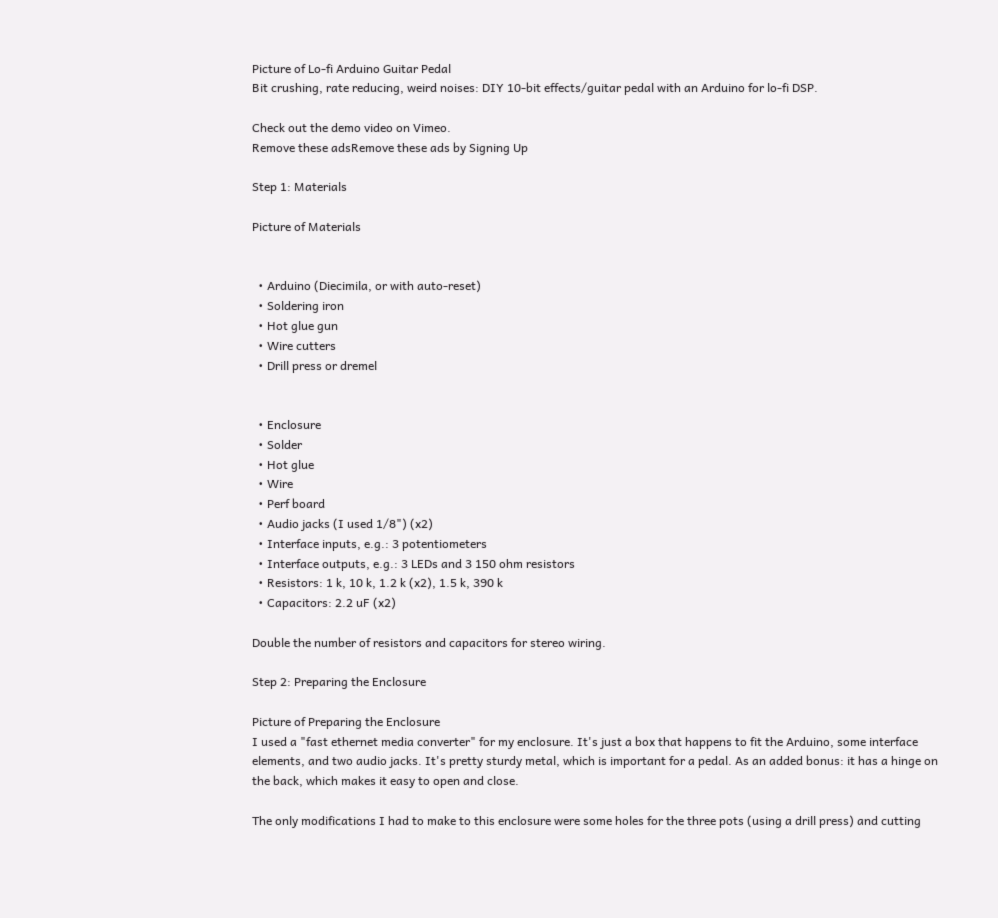Picture of Lo-fi Arduino Guitar Pedal
Bit crushing, rate reducing, weird noises: DIY 10-bit effects/guitar pedal with an Arduino for lo-fi DSP.

Check out the demo video on Vimeo.
Remove these adsRemove these ads by Signing Up

Step 1: Materials

Picture of Materials


  • Arduino (Diecimila, or with auto-reset)
  • Soldering iron
  • Hot glue gun
  • Wire cutters
  • Drill press or dremel


  • Enclosure
  • Solder
  • Hot glue
  • Wire
  • Perf board
  • Audio jacks (I used 1/8") (x2)
  • Interface inputs, e.g.: 3 potentiometers
  • Interface outputs, e.g.: 3 LEDs and 3 150 ohm resistors
  • Resistors: 1 k, 10 k, 1.2 k (x2), 1.5 k, 390 k
  • Capacitors: 2.2 uF (x2)

Double the number of resistors and capacitors for stereo wiring.

Step 2: Preparing the Enclosure

Picture of Preparing the Enclosure
I used a "fast ethernet media converter" for my enclosure. It's just a box that happens to fit the Arduino, some interface elements, and two audio jacks. It's pretty sturdy metal, which is important for a pedal. As an added bonus: it has a hinge on the back, which makes it easy to open and close.

The only modifications I had to make to this enclosure were some holes for the three pots (using a drill press) and cutting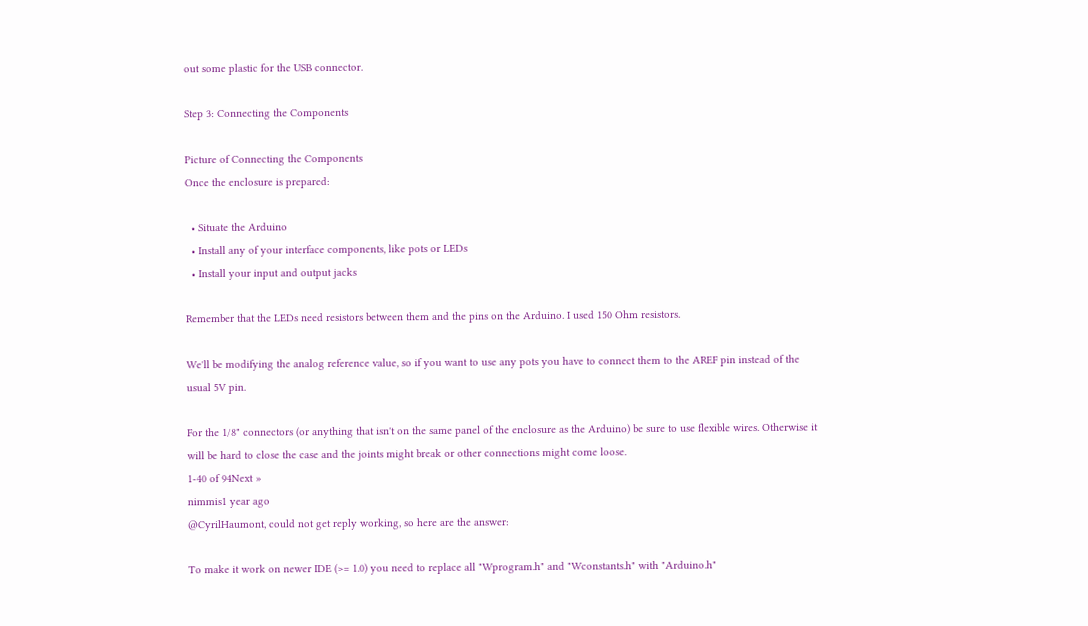out some plastic for the USB connector.

Step 3: Connecting the Components

Picture of Connecting the Components
Once the enclosure is prepared:

  • Situate the Arduino
  • Install any of your interface components, like pots or LEDs
  • Install your input and output jacks

Remember that the LEDs need resistors between them and the pins on the Arduino. I used 150 Ohm resistors.

We'll be modifying the analog reference value, so if you want to use any pots you have to connect them to the AREF pin instead of the usual 5V pin.

For the 1/8" connectors (or anything that isn't on the same panel of the enclosure as the Arduino) be sure to use flexible wires. Otherwise it will be hard to close the case and the joints might break or other connections might come loose.
1-40 of 94Next »
nimmis1 year ago
@CyrilHaumont, could not get reply working, so here are the answer:

To make it work on newer IDE (>= 1.0) you need to replace all "Wprogram.h" and "Wconstants.h" with "Arduino.h"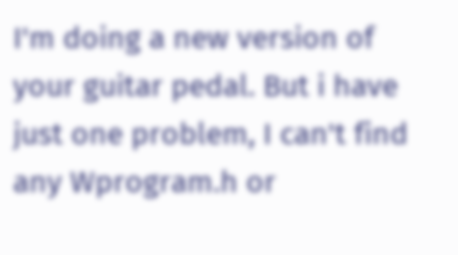I'm doing a new version of your guitar pedal. But i have just one problem, I can't find any Wprogram.h or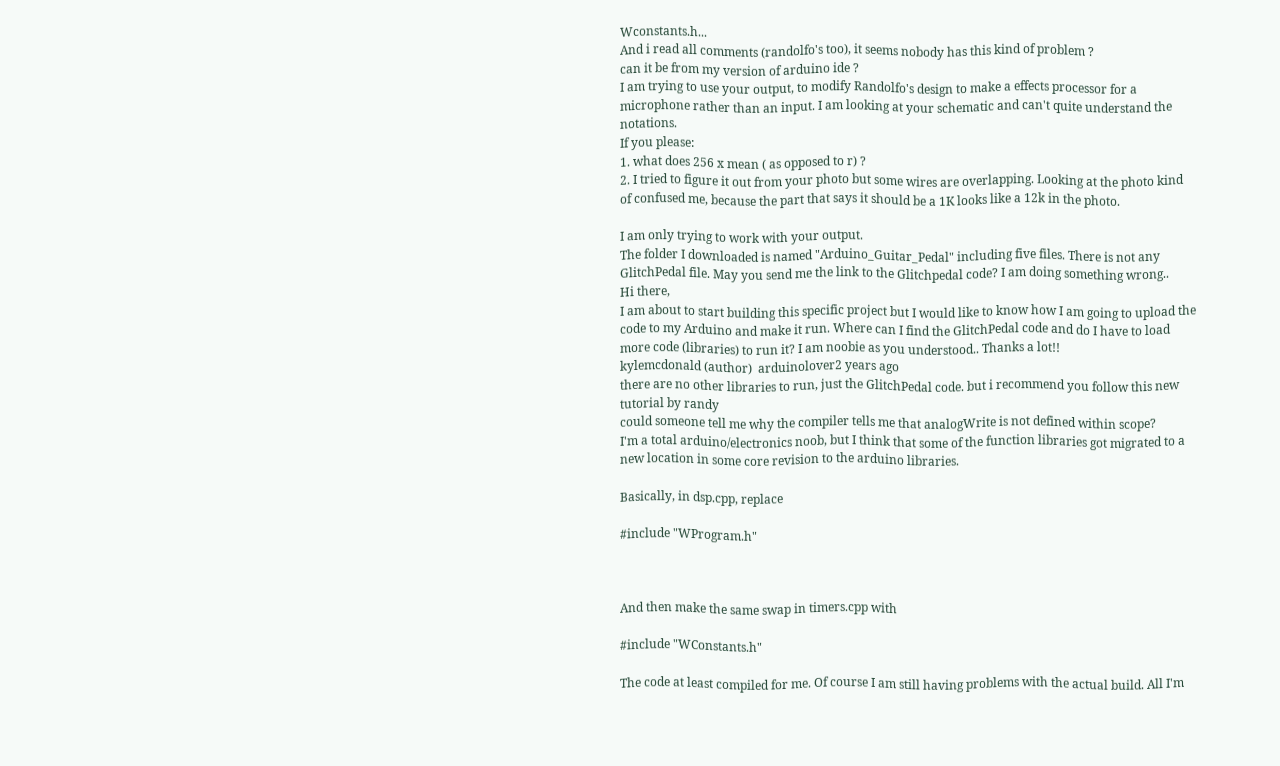Wconstants.h...
And i read all comments (randolfo's too), it seems nobody has this kind of problem ?
can it be from my version of arduino ide ?
I am trying to use your output, to modify Randolfo's design to make a effects processor for a microphone rather than an input. I am looking at your schematic and can't quite understand the notations.
If you please:
1. what does 256 x mean ( as opposed to r) ?
2. I tried to figure it out from your photo but some wires are overlapping. Looking at the photo kind of confused me, because the part that says it should be a 1K looks like a 12k in the photo.

I am only trying to work with your output.
The folder I downloaded is named "Arduino_Guitar_Pedal" including five files. There is not any GlitchPedal file. May you send me the link to the Glitchpedal code? I am doing something wrong..
Hi there,
I am about to start building this specific project but I would like to know how I am going to upload the code to my Arduino and make it run. Where can I find the GlitchPedal code and do I have to load more code (libraries) to run it? I am noobie as you understood.. Thanks a lot!!
kylemcdonald (author)  arduinolover2 years ago
there are no other libraries to run, just the GlitchPedal code. but i recommend you follow this new tutorial by randy
could someone tell me why the compiler tells me that analogWrite is not defined within scope?
I'm a total arduino/electronics noob, but I think that some of the function libraries got migrated to a new location in some core revision to the arduino libraries.

Basically, in dsp.cpp, replace

#include "WProgram.h"



And then make the same swap in timers.cpp with

#include "WConstants.h"

The code at least compiled for me. Of course I am still having problems with the actual build. All I'm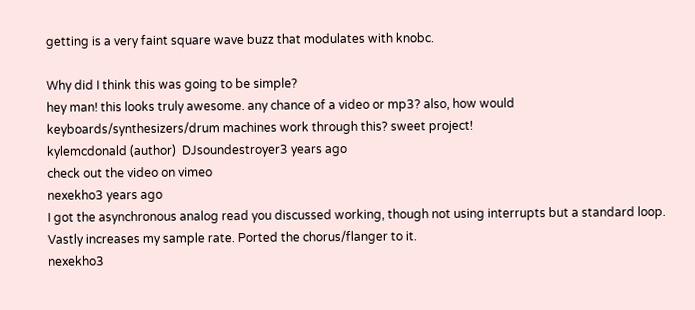getting is a very faint square wave buzz that modulates with knobc.

Why did I think this was going to be simple?
hey man! this looks truly awesome. any chance of a video or mp3? also, how would keyboards/synthesizers/drum machines work through this? sweet project!
kylemcdonald (author)  DJsoundestroyer3 years ago
check out the video on vimeo
nexekho3 years ago
I got the asynchronous analog read you discussed working, though not using interrupts but a standard loop. Vastly increases my sample rate. Ported the chorus/flanger to it.
nexekho3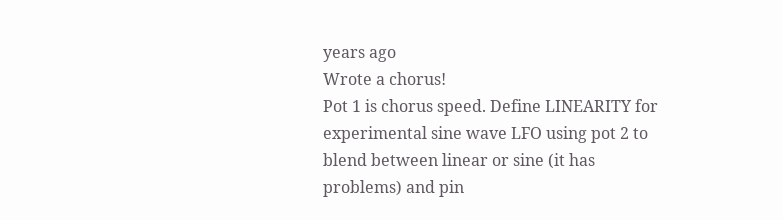years ago
Wrote a chorus!
Pot 1 is chorus speed. Define LINEARITY for experimental sine wave LFO using pot 2 to blend between linear or sine (it has problems) and pin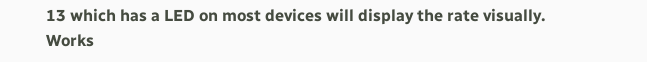13 which has a LED on most devices will display the rate visually.
Works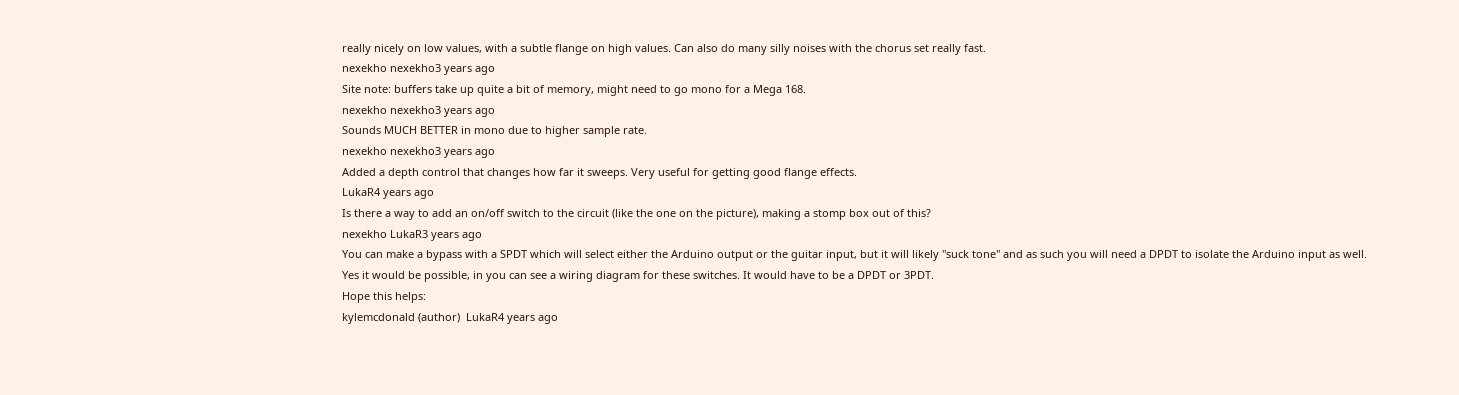really nicely on low values, with a subtle flange on high values. Can also do many silly noises with the chorus set really fast.
nexekho nexekho3 years ago
Site note: buffers take up quite a bit of memory, might need to go mono for a Mega 168.
nexekho nexekho3 years ago
Sounds MUCH BETTER in mono due to higher sample rate.
nexekho nexekho3 years ago
Added a depth control that changes how far it sweeps. Very useful for getting good flange effects.
LukaR4 years ago
Is there a way to add an on/off switch to the circuit (like the one on the picture), making a stomp box out of this?
nexekho LukaR3 years ago
You can make a bypass with a SPDT which will select either the Arduino output or the guitar input, but it will likely "suck tone" and as such you will need a DPDT to isolate the Arduino input as well.
Yes it would be possible, in you can see a wiring diagram for these switches. It would have to be a DPDT or 3PDT.
Hope this helps:
kylemcdonald (author)  LukaR4 years ago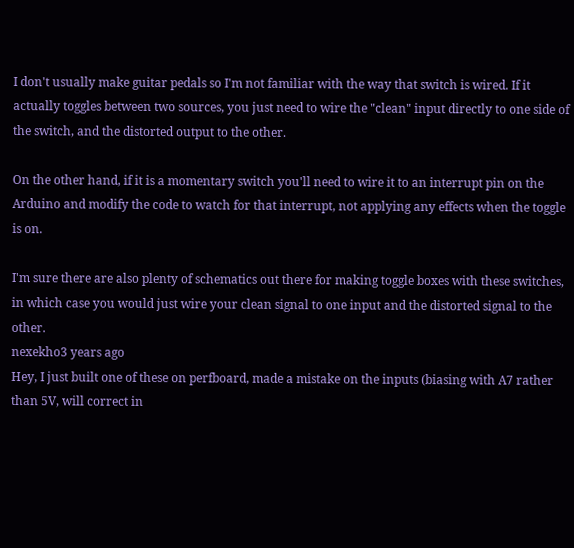I don't usually make guitar pedals so I'm not familiar with the way that switch is wired. If it actually toggles between two sources, you just need to wire the "clean" input directly to one side of the switch, and the distorted output to the other.

On the other hand, if it is a momentary switch you'll need to wire it to an interrupt pin on the Arduino and modify the code to watch for that interrupt, not applying any effects when the toggle is on.

I'm sure there are also plenty of schematics out there for making toggle boxes with these switches, in which case you would just wire your clean signal to one input and the distorted signal to the other.
nexekho3 years ago
Hey, I just built one of these on perfboard, made a mistake on the inputs (biasing with A7 rather than 5V, will correct in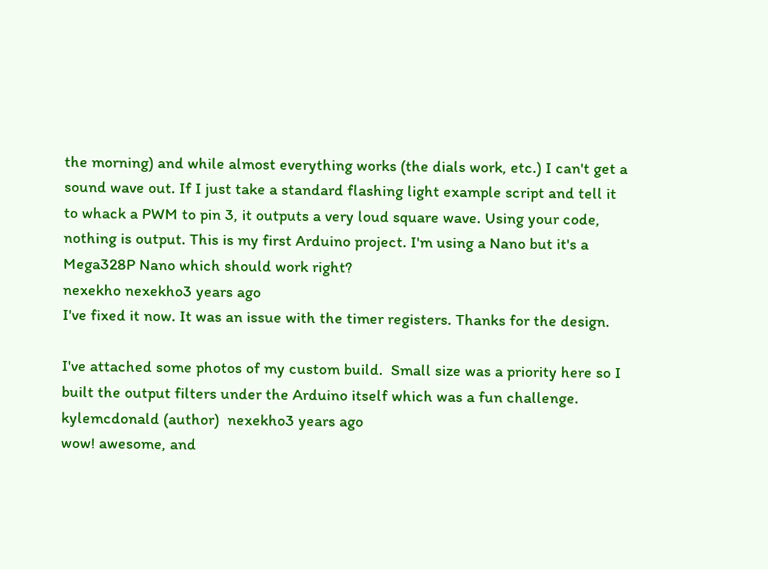the morning) and while almost everything works (the dials work, etc.) I can't get a sound wave out. If I just take a standard flashing light example script and tell it to whack a PWM to pin 3, it outputs a very loud square wave. Using your code, nothing is output. This is my first Arduino project. I'm using a Nano but it's a Mega328P Nano which should work right?
nexekho nexekho3 years ago
I've fixed it now. It was an issue with the timer registers. Thanks for the design.

I've attached some photos of my custom build.  Small size was a priority here so I built the output filters under the Arduino itself which was a fun challenge.
kylemcdonald (author)  nexekho3 years ago
wow! awesome, and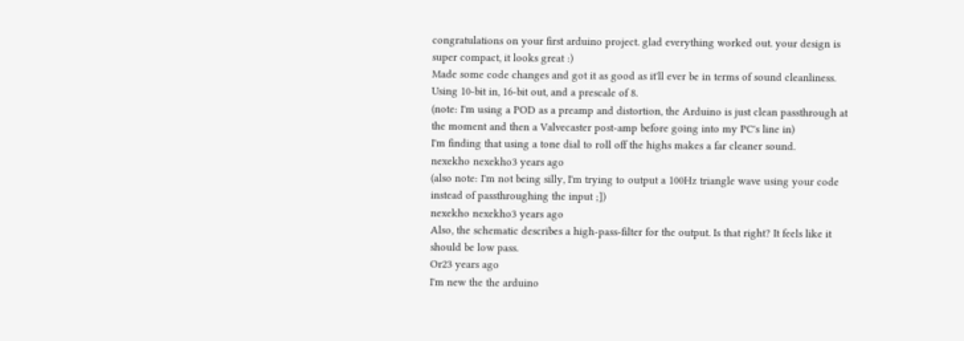congratulations on your first arduino project. glad everything worked out. your design is super compact, it looks great :)
Made some code changes and got it as good as it'll ever be in terms of sound cleanliness. Using 10-bit in, 16-bit out, and a prescale of 8.
(note: I'm using a POD as a preamp and distortion, the Arduino is just clean passthrough at the moment and then a Valvecaster post-amp before going into my PC's line in)
I'm finding that using a tone dial to roll off the highs makes a far cleaner sound.
nexekho nexekho3 years ago
(also note: I'm not being silly, I'm trying to output a 100Hz triangle wave using your code instead of passthroughing the input ;])
nexekho nexekho3 years ago
Also, the schematic describes a high-pass-filter for the output. Is that right? It feels like it should be low pass.
Or23 years ago
I'm new the the arduino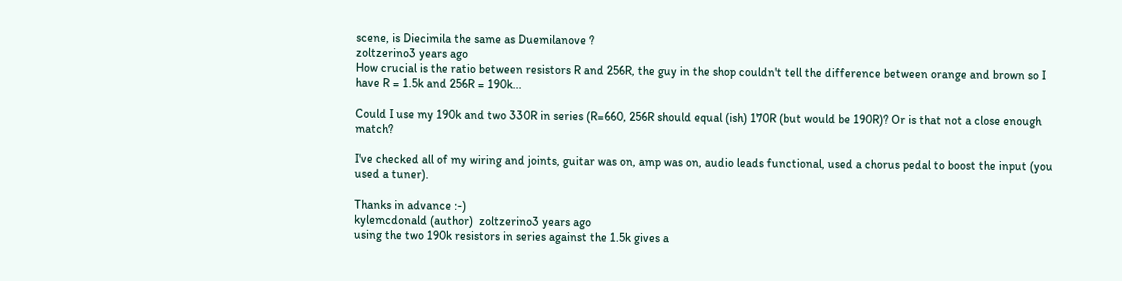scene, is Diecimila the same as Duemilanove ?
zoltzerino3 years ago
How crucial is the ratio between resistors R and 256R, the guy in the shop couldn't tell the difference between orange and brown so I have R = 1.5k and 256R = 190k...

Could I use my 190k and two 330R in series (R=660, 256R should equal (ish) 170R (but would be 190R)? Or is that not a close enough match?

I've checked all of my wiring and joints, guitar was on, amp was on, audio leads functional, used a chorus pedal to boost the input (you used a tuner).

Thanks in advance :-)
kylemcdonald (author)  zoltzerino3 years ago
using the two 190k resistors in series against the 1.5k gives a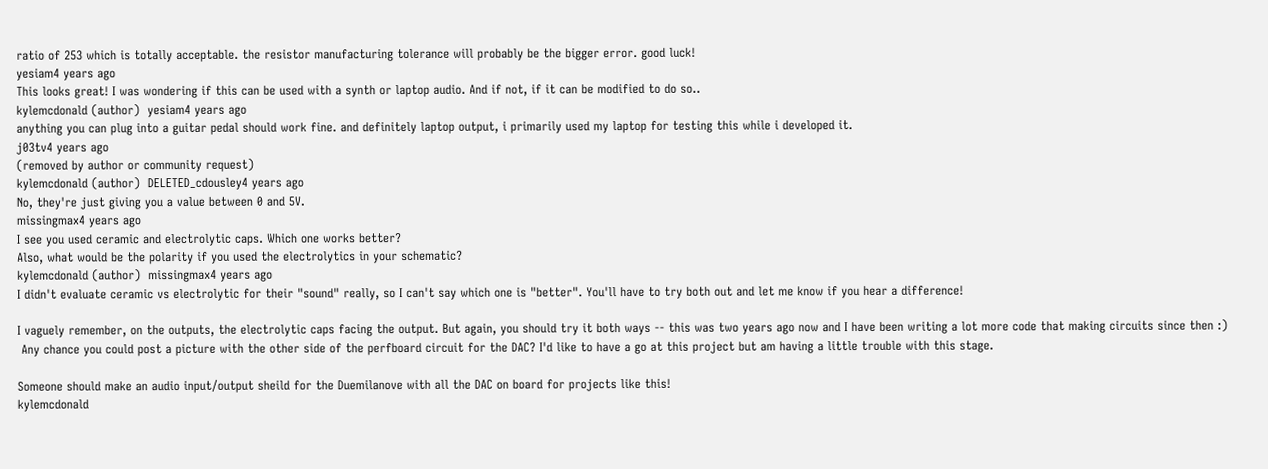ratio of 253 which is totally acceptable. the resistor manufacturing tolerance will probably be the bigger error. good luck!
yesiam4 years ago
This looks great! I was wondering if this can be used with a synth or laptop audio. And if not, if it can be modified to do so..
kylemcdonald (author)  yesiam4 years ago
anything you can plug into a guitar pedal should work fine. and definitely laptop output, i primarily used my laptop for testing this while i developed it.
j03tv4 years ago
(removed by author or community request)
kylemcdonald (author)  DELETED_cdousley4 years ago
No, they're just giving you a value between 0 and 5V.
missingmax4 years ago
I see you used ceramic and electrolytic caps. Which one works better?
Also, what would be the polarity if you used the electrolytics in your schematic?
kylemcdonald (author)  missingmax4 years ago
I didn't evaluate ceramic vs electrolytic for their "sound" really, so I can't say which one is "better". You'll have to try both out and let me know if you hear a difference!

I vaguely remember, on the outputs, the electrolytic caps facing the output. But again, you should try it both ways -- this was two years ago now and I have been writing a lot more code that making circuits since then :)
 Any chance you could post a picture with the other side of the perfboard circuit for the DAC? I'd like to have a go at this project but am having a little trouble with this stage.

Someone should make an audio input/output sheild for the Duemilanove with all the DAC on board for projects like this!
kylemcdonald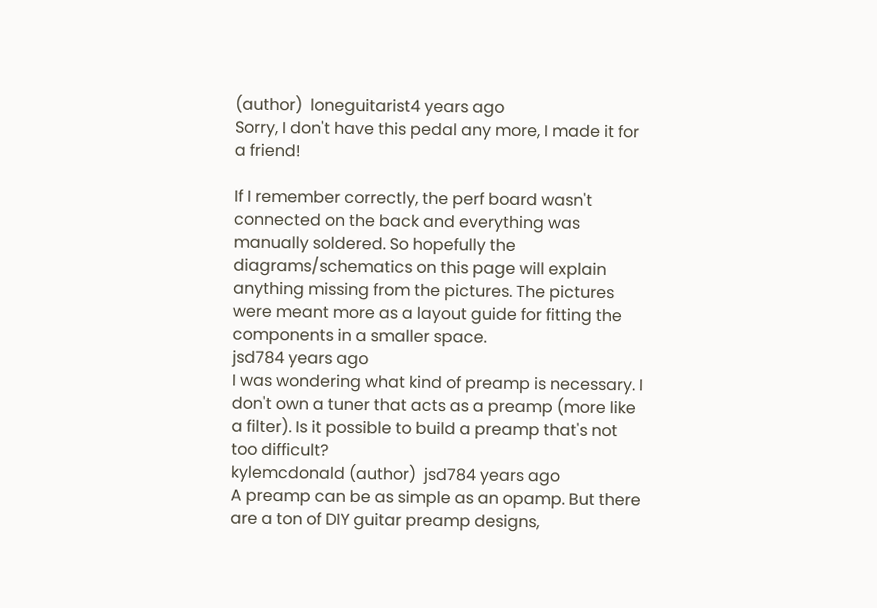(author)  loneguitarist4 years ago
Sorry, I don't have this pedal any more, I made it for a friend!

If I remember correctly, the perf board wasn't connected on the back and everything was manually soldered. So hopefully the diagrams/schematics on this page will explain anything missing from the pictures. The pictures were meant more as a layout guide for fitting the components in a smaller space.
jsd784 years ago
I was wondering what kind of preamp is necessary. I don't own a tuner that acts as a preamp (more like a filter). Is it possible to build a preamp that's not too difficult?
kylemcdonald (author)  jsd784 years ago
A preamp can be as simple as an opamp. But there are a ton of DIY guitar preamp designs,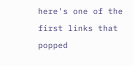here's one of the first links that popped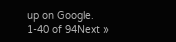up on Google.
1-40 of 94Next »